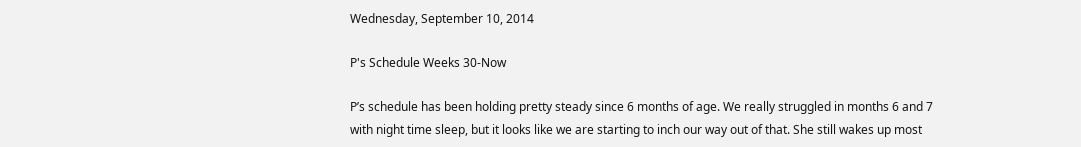Wednesday, September 10, 2014

P's Schedule Weeks 30-Now

P’s schedule has been holding pretty steady since 6 months of age. We really struggled in months 6 and 7 with night time sleep, but it looks like we are starting to inch our way out of that. She still wakes up most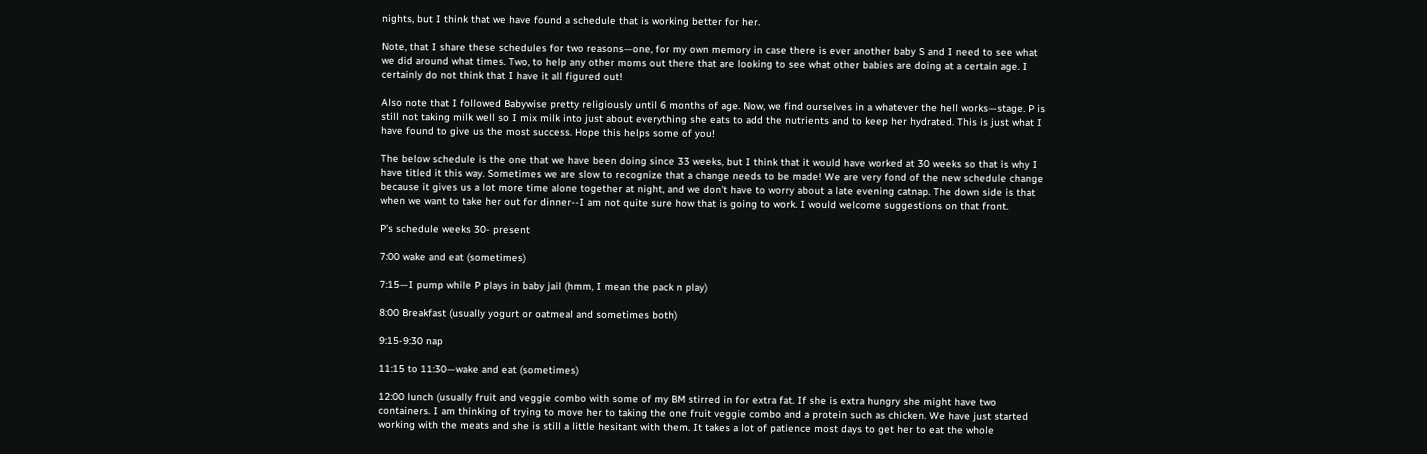nights, but I think that we have found a schedule that is working better for her.

Note, that I share these schedules for two reasons—one, for my own memory in case there is ever another baby S and I need to see what we did around what times. Two, to help any other moms out there that are looking to see what other babies are doing at a certain age. I certainly do not think that I have it all figured out!

Also note that I followed Babywise pretty religiously until 6 months of age. Now, we find ourselves in a whatever the hell works—stage. P is still not taking milk well so I mix milk into just about everything she eats to add the nutrients and to keep her hydrated. This is just what I have found to give us the most success. Hope this helps some of you!

The below schedule is the one that we have been doing since 33 weeks, but I think that it would have worked at 30 weeks so that is why I have titled it this way. Sometimes we are slow to recognize that a change needs to be made! We are very fond of the new schedule change because it gives us a lot more time alone together at night, and we don't have to worry about a late evening catnap. The down side is that when we want to take her out for dinner--I am not quite sure how that is going to work. I would welcome suggestions on that front.

P’s schedule weeks 30- present

7:00 wake and eat (sometimes)

7:15—I pump while P plays in baby jail (hmm, I mean the pack n play)

8:00 Breakfast (usually yogurt or oatmeal and sometimes both)

9:15-9:30 nap

11:15 to 11:30—wake and eat (sometimes)

12:00 lunch (usually fruit and veggie combo with some of my BM stirred in for extra fat. If she is extra hungry she might have two containers. I am thinking of trying to move her to taking the one fruit veggie combo and a protein such as chicken. We have just started working with the meats and she is still a little hesitant with them. It takes a lot of patience most days to get her to eat the whole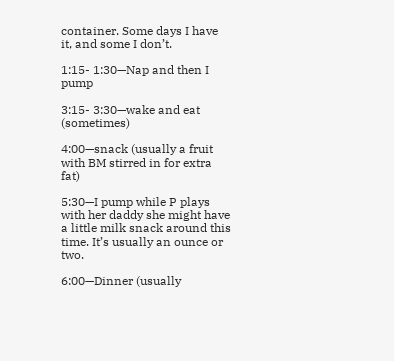container. Some days I have it, and some I don’t.

1:15- 1:30—Nap and then I pump

3:15- 3:30—wake and eat (sometimes)

4:00—snack (usually a fruit with BM stirred in for extra fat)

5:30—I pump while P plays with her daddy she might have a little milk snack around this time. It’s usually an ounce or two.

6:00—Dinner (usually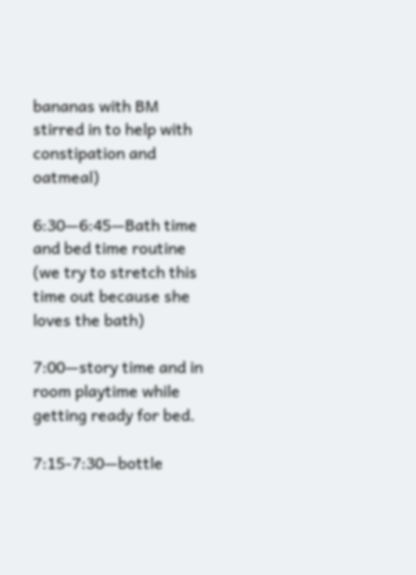bananas with BM stirred in to help with constipation and oatmeal)

6:30—6:45—Bath time and bed time routine (we try to stretch this time out because she loves the bath)

7:00—story time and in room playtime while getting ready for bed.

7:15-7:30—bottle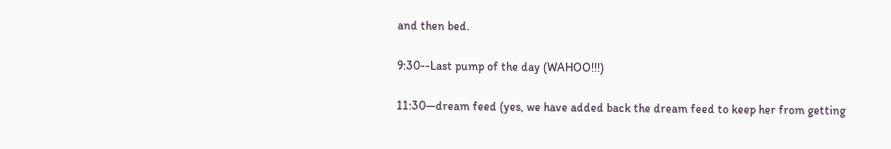and then bed.

9:30--Last pump of the day (WAHOO!!!)

11:30—dream feed (yes, we have added back the dream feed to keep her from getting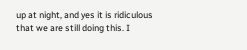up at night, and yes it is ridiculous that we are still doing this. I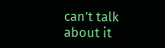can’t talk about it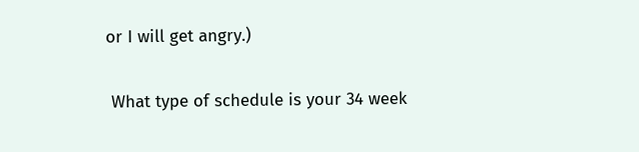or I will get angry.)

 What type of schedule is your 34 week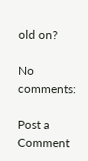old on?

No comments:

Post a Comment